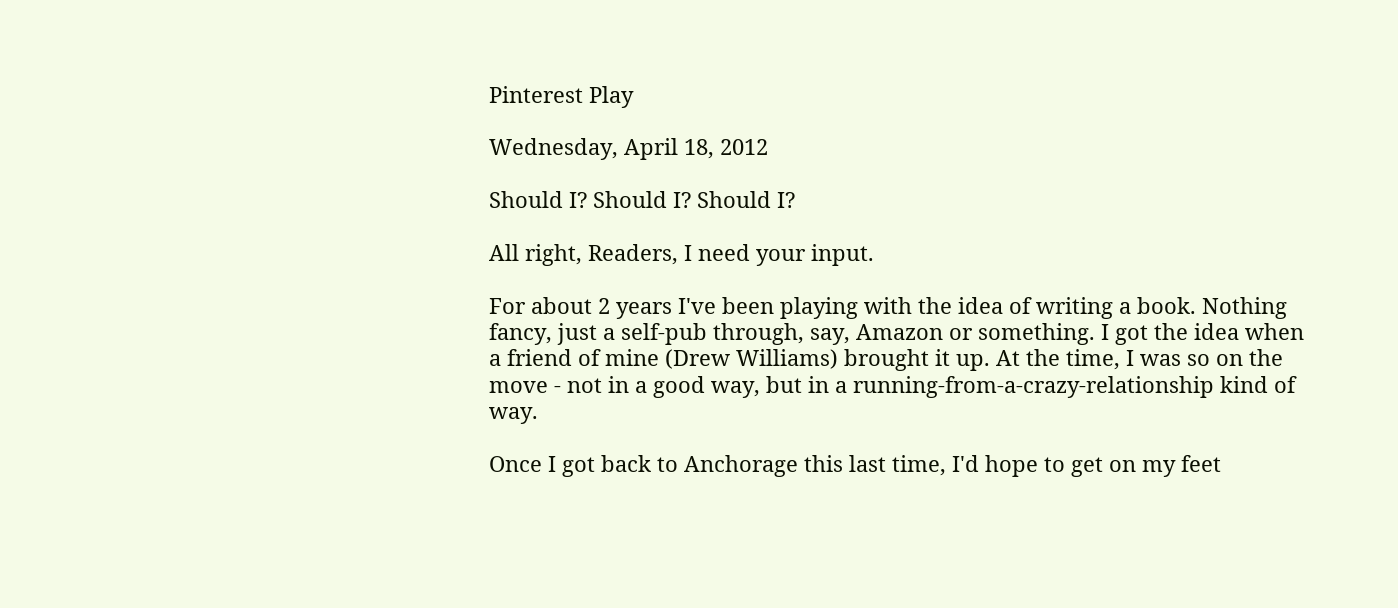Pinterest Play

Wednesday, April 18, 2012

Should I? Should I? Should I?

All right, Readers, I need your input.

For about 2 years I've been playing with the idea of writing a book. Nothing fancy, just a self-pub through, say, Amazon or something. I got the idea when a friend of mine (Drew Williams) brought it up. At the time, I was so on the move - not in a good way, but in a running-from-a-crazy-relationship kind of way.

Once I got back to Anchorage this last time, I'd hope to get on my feet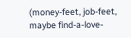(money-feet, job-feet, maybe find-a-love-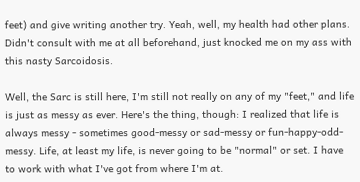feet) and give writing another try. Yeah, well, my health had other plans. Didn't consult with me at all beforehand, just knocked me on my ass with this nasty Sarcoidosis.

Well, the Sarc is still here, I'm still not really on any of my "feet," and life is just as messy as ever. Here's the thing, though: I realized that life is always messy - sometimes good-messy or sad-messy or fun-happy-odd-messy. Life, at least my life, is never going to be "normal" or set. I have to work with what I've got from where I'm at.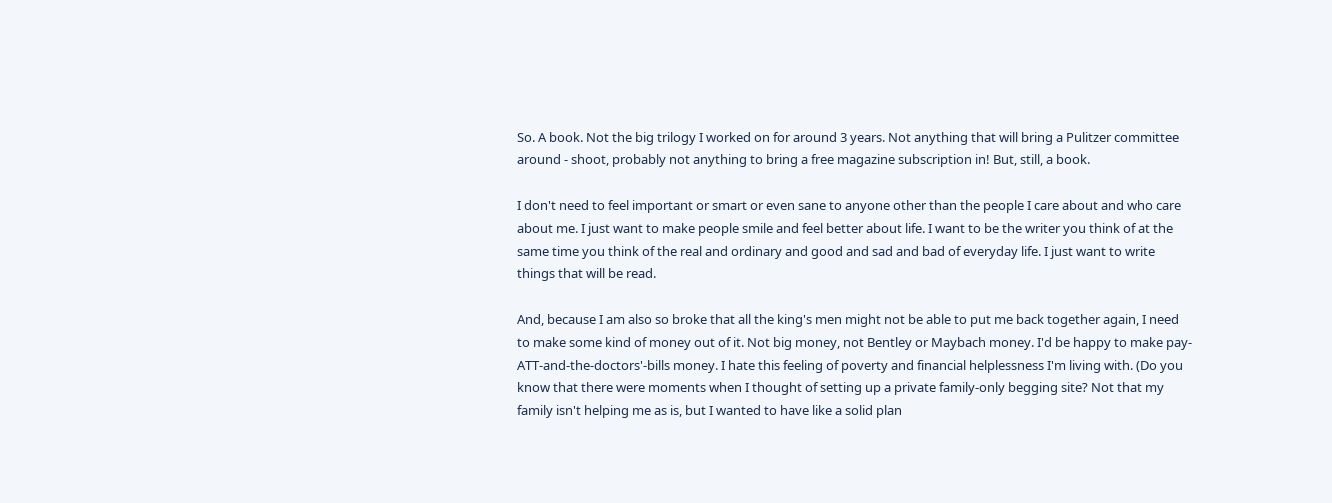So. A book. Not the big trilogy I worked on for around 3 years. Not anything that will bring a Pulitzer committee around - shoot, probably not anything to bring a free magazine subscription in! But, still, a book.

I don't need to feel important or smart or even sane to anyone other than the people I care about and who care about me. I just want to make people smile and feel better about life. I want to be the writer you think of at the same time you think of the real and ordinary and good and sad and bad of everyday life. I just want to write things that will be read.

And, because I am also so broke that all the king's men might not be able to put me back together again, I need to make some kind of money out of it. Not big money, not Bentley or Maybach money. I'd be happy to make pay-ATT-and-the-doctors'-bills money. I hate this feeling of poverty and financial helplessness I'm living with. (Do you know that there were moments when I thought of setting up a private family-only begging site? Not that my family isn't helping me as is, but I wanted to have like a solid plan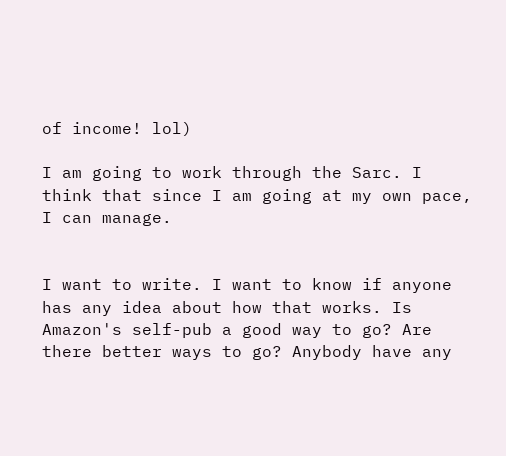of income! lol)

I am going to work through the Sarc. I think that since I am going at my own pace, I can manage.


I want to write. I want to know if anyone has any idea about how that works. Is Amazon's self-pub a good way to go? Are there better ways to go? Anybody have any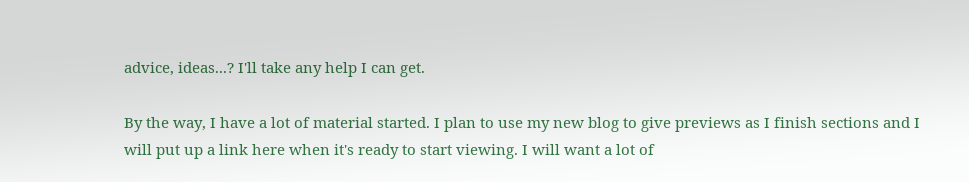advice, ideas...? I'll take any help I can get.

By the way, I have a lot of material started. I plan to use my new blog to give previews as I finish sections and I will put up a link here when it's ready to start viewing. I will want a lot of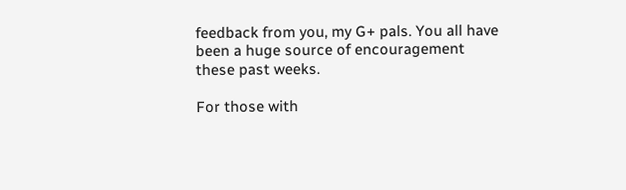feedback from you, my G+ pals. You all have been a huge source of encouragement these past weeks.

For those with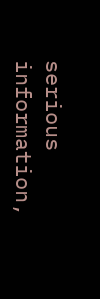serious information,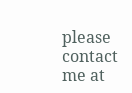please contact me at